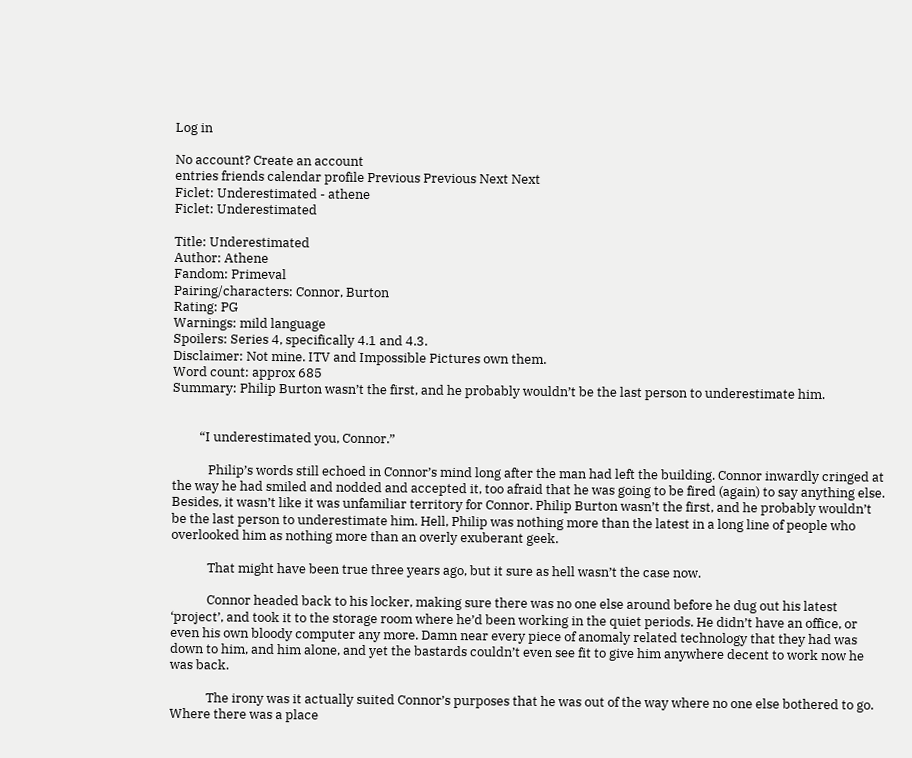Log in

No account? Create an account
entries friends calendar profile Previous Previous Next Next
Ficlet: Underestimated - athene
Ficlet: Underestimated

Title: Underestimated
Author: Athene
Fandom: Primeval
Pairing/characters: Connor, Burton
Rating: PG
Warnings: mild language
Spoilers: Series 4, specifically 4.1 and 4.3.
Disclaimer: Not mine. ITV and Impossible Pictures own them.
Word count: approx 685
Summary: Philip Burton wasn’t the first, and he probably wouldn’t be the last person to underestimate him.


         “I underestimated you, Connor.”

            Philip’s words still echoed in Connor’s mind long after the man had left the building. Connor inwardly cringed at the way he had smiled and nodded and accepted it, too afraid that he was going to be fired (again) to say anything else. Besides, it wasn’t like it was unfamiliar territory for Connor. Philip Burton wasn’t the first, and he probably wouldn’t be the last person to underestimate him. Hell, Philip was nothing more than the latest in a long line of people who overlooked him as nothing more than an overly exuberant geek.

            That might have been true three years ago, but it sure as hell wasn’t the case now.

            Connor headed back to his locker, making sure there was no one else around before he dug out his latest ‘project’, and took it to the storage room where he’d been working in the quiet periods. He didn’t have an office, or even his own bloody computer any more. Damn near every piece of anomaly related technology that they had was down to him, and him alone, and yet the bastards couldn’t even see fit to give him anywhere decent to work now he was back.

            The irony was it actually suited Connor’s purposes that he was out of the way where no one else bothered to go. Where there was a place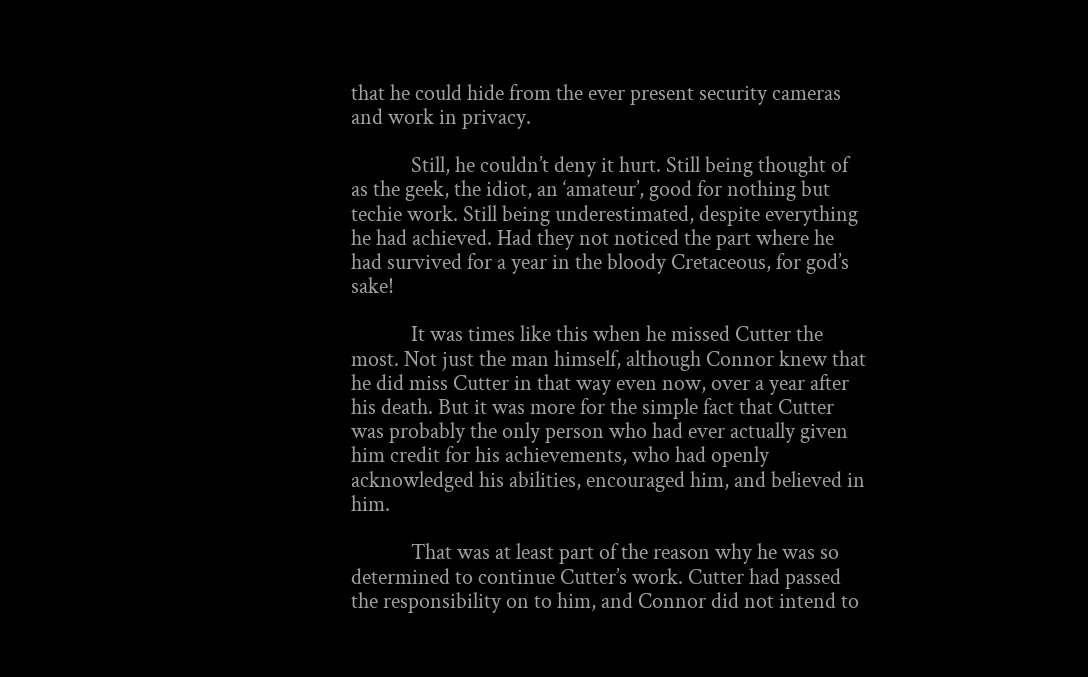that he could hide from the ever present security cameras and work in privacy.

            Still, he couldn’t deny it hurt. Still being thought of as the geek, the idiot, an ‘amateur’, good for nothing but techie work. Still being underestimated, despite everything he had achieved. Had they not noticed the part where he had survived for a year in the bloody Cretaceous, for god’s sake!

            It was times like this when he missed Cutter the most. Not just the man himself, although Connor knew that he did miss Cutter in that way even now, over a year after his death. But it was more for the simple fact that Cutter was probably the only person who had ever actually given him credit for his achievements, who had openly acknowledged his abilities, encouraged him, and believed in him.

            That was at least part of the reason why he was so determined to continue Cutter’s work. Cutter had passed the responsibility on to him, and Connor did not intend to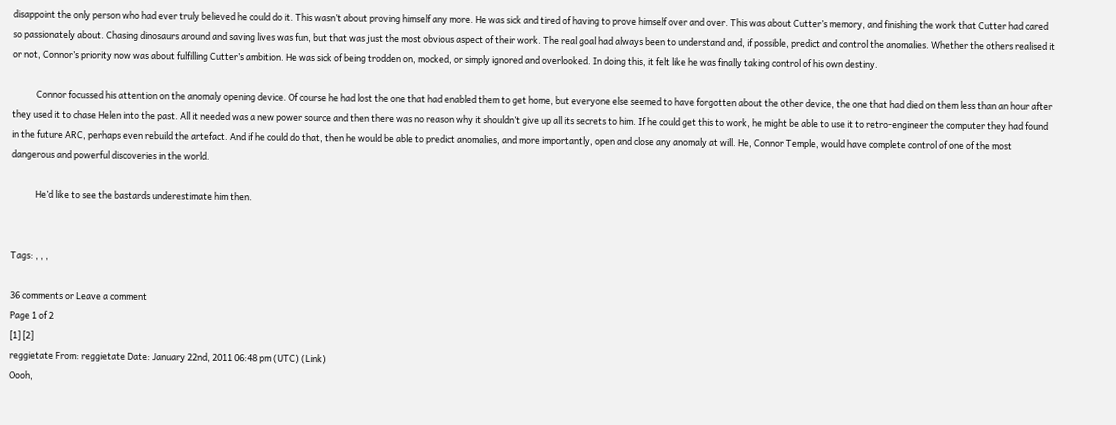disappoint the only person who had ever truly believed he could do it. This wasn’t about proving himself any more. He was sick and tired of having to prove himself over and over. This was about Cutter’s memory, and finishing the work that Cutter had cared so passionately about. Chasing dinosaurs around and saving lives was fun, but that was just the most obvious aspect of their work. The real goal had always been to understand and, if possible, predict and control the anomalies. Whether the others realised it or not, Connor’s priority now was about fulfilling Cutter’s ambition. He was sick of being trodden on, mocked, or simply ignored and overlooked. In doing this, it felt like he was finally taking control of his own destiny.

            Connor focussed his attention on the anomaly opening device. Of course he had lost the one that had enabled them to get home, but everyone else seemed to have forgotten about the other device, the one that had died on them less than an hour after they used it to chase Helen into the past. All it needed was a new power source and then there was no reason why it shouldn’t give up all its secrets to him. If he could get this to work, he might be able to use it to retro-engineer the computer they had found in the future ARC, perhaps even rebuild the artefact. And if he could do that, then he would be able to predict anomalies, and more importantly, open and close any anomaly at will. He, Connor Temple, would have complete control of one of the most dangerous and powerful discoveries in the world.

            He’d like to see the bastards underestimate him then.


Tags: , , ,

36 comments or Leave a comment
Page 1 of 2
[1] [2]
reggietate From: reggietate Date: January 22nd, 2011 06:48 pm (UTC) (Link)
Oooh,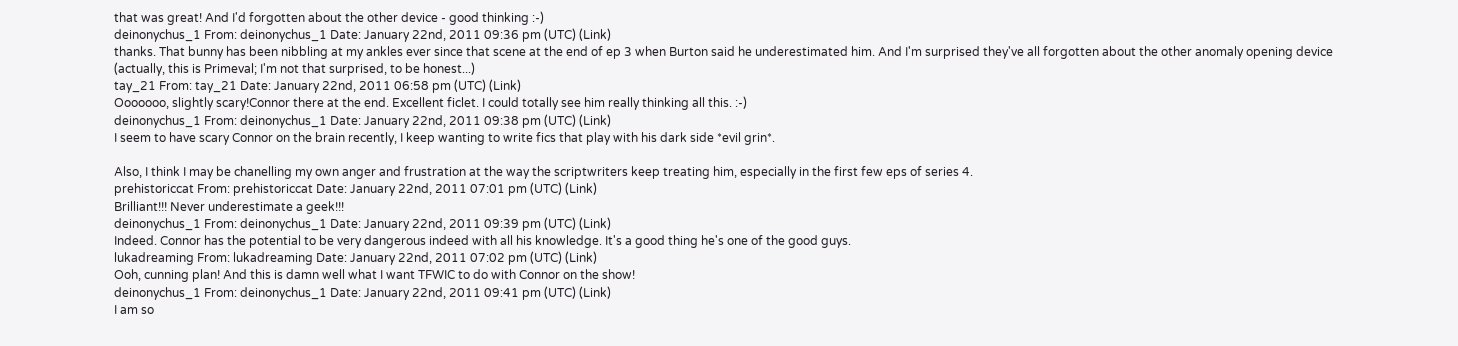that was great! And I'd forgotten about the other device - good thinking :-)
deinonychus_1 From: deinonychus_1 Date: January 22nd, 2011 09:36 pm (UTC) (Link)
thanks. That bunny has been nibbling at my ankles ever since that scene at the end of ep 3 when Burton said he underestimated him. And I'm surprised they've all forgotten about the other anomaly opening device (actually, this is Primeval; I'm not that surprised, to be honest...)
tay_21 From: tay_21 Date: January 22nd, 2011 06:58 pm (UTC) (Link)
Ooooooo, slightly scary!Connor there at the end. Excellent ficlet. I could totally see him really thinking all this. :-)
deinonychus_1 From: deinonychus_1 Date: January 22nd, 2011 09:38 pm (UTC) (Link)
I seem to have scary Connor on the brain recently, I keep wanting to write fics that play with his dark side *evil grin*.

Also, I think I may be chanelling my own anger and frustration at the way the scriptwriters keep treating him, especially in the first few eps of series 4.
prehistoriccat From: prehistoriccat Date: January 22nd, 2011 07:01 pm (UTC) (Link)
Brilliant!!! Never underestimate a geek!!!
deinonychus_1 From: deinonychus_1 Date: January 22nd, 2011 09:39 pm (UTC) (Link)
Indeed. Connor has the potential to be very dangerous indeed with all his knowledge. It's a good thing he's one of the good guys.
lukadreaming From: lukadreaming Date: January 22nd, 2011 07:02 pm (UTC) (Link)
Ooh, cunning plan! And this is damn well what I want TFWIC to do with Connor on the show!
deinonychus_1 From: deinonychus_1 Date: January 22nd, 2011 09:41 pm (UTC) (Link)
I am so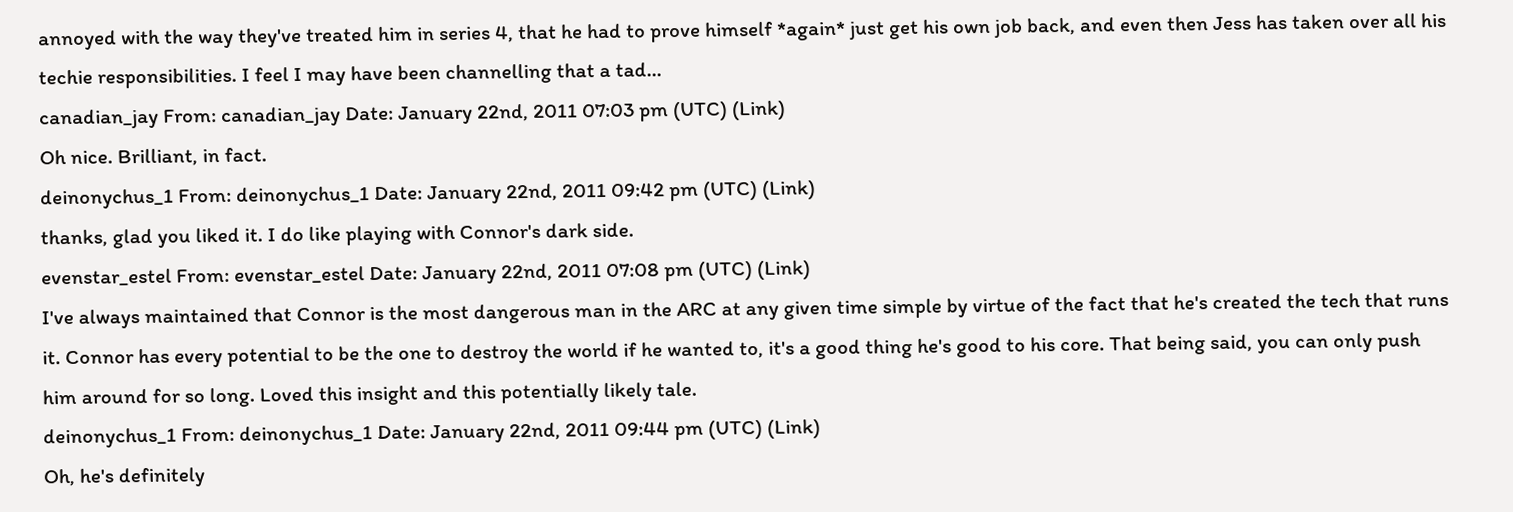annoyed with the way they've treated him in series 4, that he had to prove himself *again* just get his own job back, and even then Jess has taken over all his techie responsibilities. I feel I may have been channelling that a tad...
canadian_jay From: canadian_jay Date: January 22nd, 2011 07:03 pm (UTC) (Link)
Oh nice. Brilliant, in fact.
deinonychus_1 From: deinonychus_1 Date: January 22nd, 2011 09:42 pm (UTC) (Link)
thanks, glad you liked it. I do like playing with Connor's dark side.
evenstar_estel From: evenstar_estel Date: January 22nd, 2011 07:08 pm (UTC) (Link)
I've always maintained that Connor is the most dangerous man in the ARC at any given time simple by virtue of the fact that he's created the tech that runs it. Connor has every potential to be the one to destroy the world if he wanted to, it's a good thing he's good to his core. That being said, you can only push him around for so long. Loved this insight and this potentially likely tale.
deinonychus_1 From: deinonychus_1 Date: January 22nd, 2011 09:44 pm (UTC) (Link)
Oh, he's definitely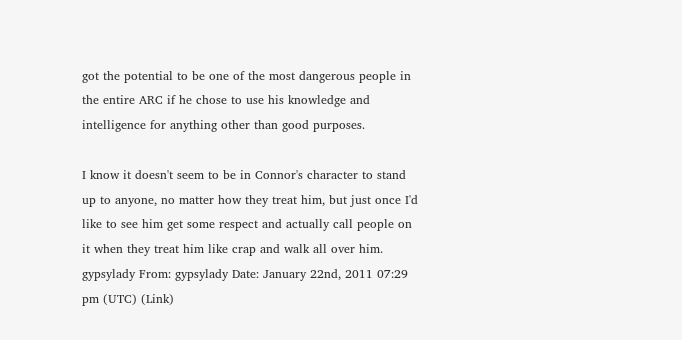got the potential to be one of the most dangerous people in the entire ARC if he chose to use his knowledge and intelligence for anything other than good purposes.

I know it doesn't seem to be in Connor's character to stand up to anyone, no matter how they treat him, but just once I'd like to see him get some respect and actually call people on it when they treat him like crap and walk all over him.
gypsylady From: gypsylady Date: January 22nd, 2011 07:29 pm (UTC) (Link)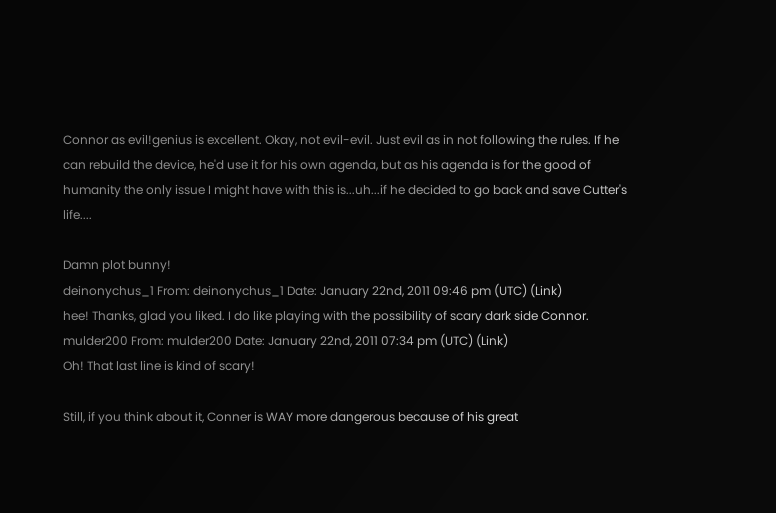Connor as evil!genius is excellent. Okay, not evil-evil. Just evil as in not following the rules. If he can rebuild the device, he'd use it for his own agenda, but as his agenda is for the good of humanity the only issue I might have with this is...uh...if he decided to go back and save Cutter's life....

Damn plot bunny!
deinonychus_1 From: deinonychus_1 Date: January 22nd, 2011 09:46 pm (UTC) (Link)
hee! Thanks, glad you liked. I do like playing with the possibility of scary dark side Connor.
mulder200 From: mulder200 Date: January 22nd, 2011 07:34 pm (UTC) (Link)
Oh! That last line is kind of scary!

Still, if you think about it, Conner is WAY more dangerous because of his great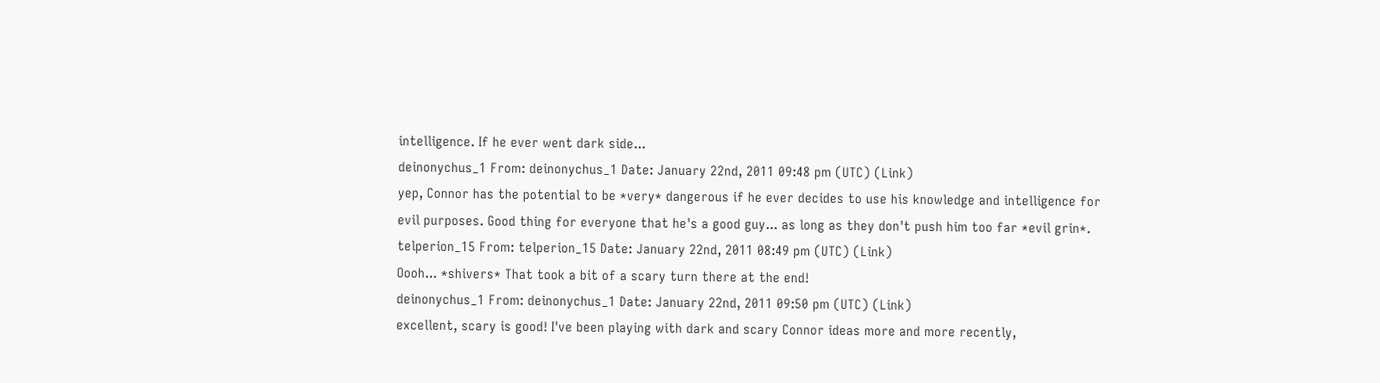intelligence. If he ever went dark side...
deinonychus_1 From: deinonychus_1 Date: January 22nd, 2011 09:48 pm (UTC) (Link)
yep, Connor has the potential to be *very* dangerous if he ever decides to use his knowledge and intelligence for evil purposes. Good thing for everyone that he's a good guy... as long as they don't push him too far *evil grin*.
telperion_15 From: telperion_15 Date: January 22nd, 2011 08:49 pm (UTC) (Link)
Oooh... *shivers* That took a bit of a scary turn there at the end!
deinonychus_1 From: deinonychus_1 Date: January 22nd, 2011 09:50 pm (UTC) (Link)
excellent, scary is good! I've been playing with dark and scary Connor ideas more and more recently,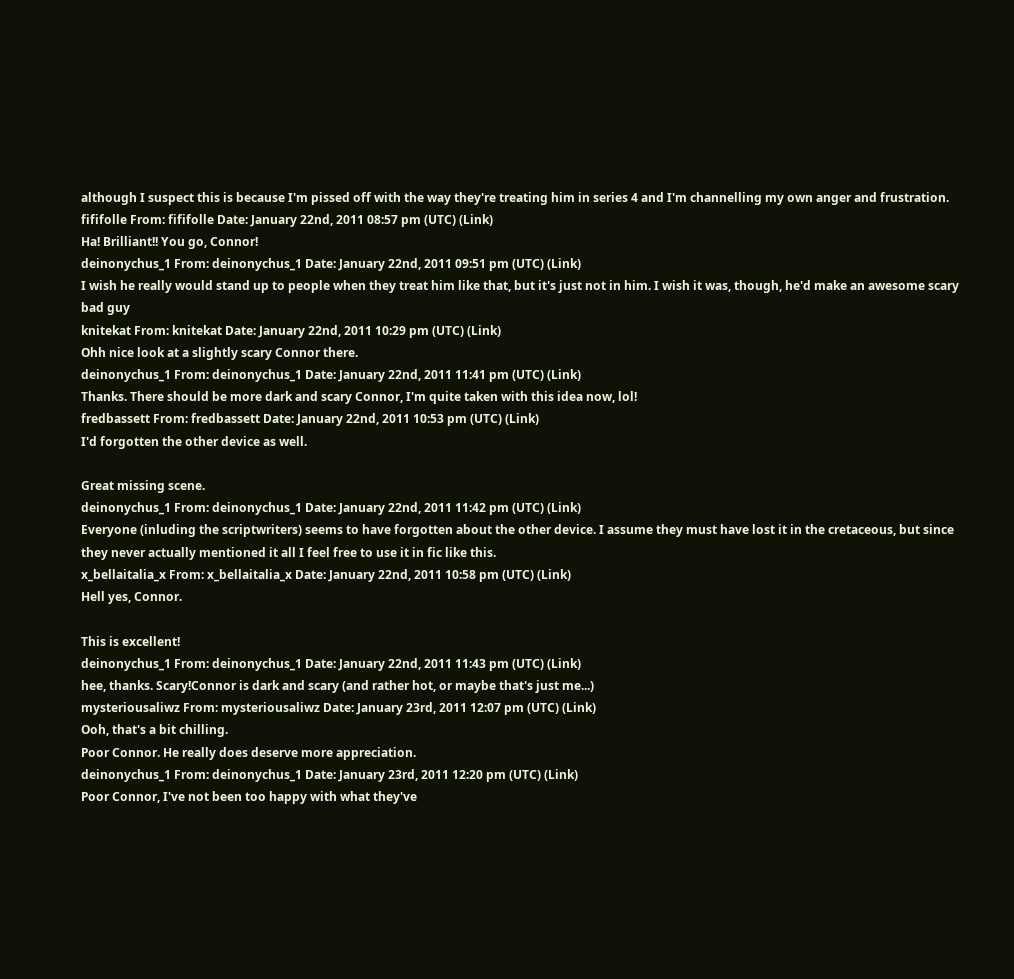although I suspect this is because I'm pissed off with the way they're treating him in series 4 and I'm channelling my own anger and frustration.
fififolle From: fififolle Date: January 22nd, 2011 08:57 pm (UTC) (Link)
Ha! Brilliant!! You go, Connor!
deinonychus_1 From: deinonychus_1 Date: January 22nd, 2011 09:51 pm (UTC) (Link)
I wish he really would stand up to people when they treat him like that, but it's just not in him. I wish it was, though, he'd make an awesome scary bad guy
knitekat From: knitekat Date: January 22nd, 2011 10:29 pm (UTC) (Link)
Ohh nice look at a slightly scary Connor there.
deinonychus_1 From: deinonychus_1 Date: January 22nd, 2011 11:41 pm (UTC) (Link)
Thanks. There should be more dark and scary Connor, I'm quite taken with this idea now, lol!
fredbassett From: fredbassett Date: January 22nd, 2011 10:53 pm (UTC) (Link)
I'd forgotten the other device as well.

Great missing scene.
deinonychus_1 From: deinonychus_1 Date: January 22nd, 2011 11:42 pm (UTC) (Link)
Everyone (inluding the scriptwriters) seems to have forgotten about the other device. I assume they must have lost it in the cretaceous, but since they never actually mentioned it all I feel free to use it in fic like this.
x_bellaitalia_x From: x_bellaitalia_x Date: January 22nd, 2011 10:58 pm (UTC) (Link)
Hell yes, Connor.

This is excellent!
deinonychus_1 From: deinonychus_1 Date: January 22nd, 2011 11:43 pm (UTC) (Link)
hee, thanks. Scary!Connor is dark and scary (and rather hot, or maybe that's just me...)
mysteriousaliwz From: mysteriousaliwz Date: January 23rd, 2011 12:07 pm (UTC) (Link)
Ooh, that's a bit chilling.
Poor Connor. He really does deserve more appreciation.
deinonychus_1 From: deinonychus_1 Date: January 23rd, 2011 12:20 pm (UTC) (Link)
Poor Connor, I've not been too happy with what they've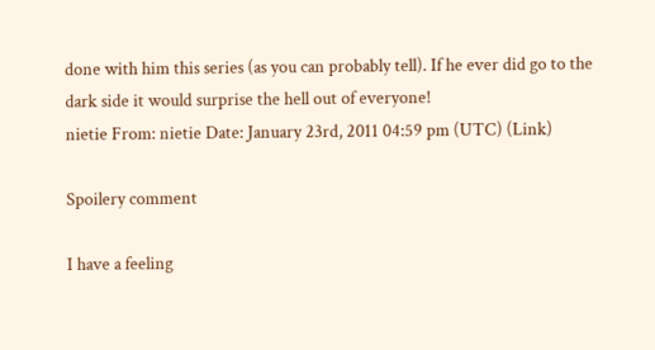done with him this series (as you can probably tell). If he ever did go to the dark side it would surprise the hell out of everyone!
nietie From: nietie Date: January 23rd, 2011 04:59 pm (UTC) (Link)

Spoilery comment

I have a feeling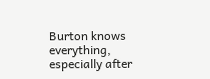Burton knows everything, especially after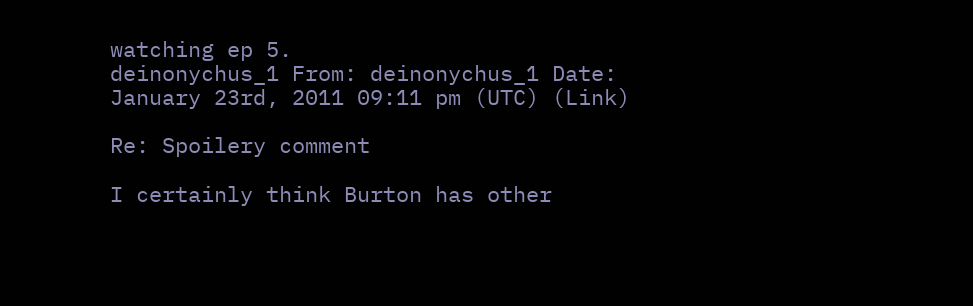watching ep 5.
deinonychus_1 From: deinonychus_1 Date: January 23rd, 2011 09:11 pm (UTC) (Link)

Re: Spoilery comment

I certainly think Burton has other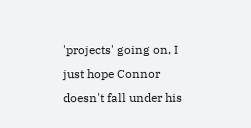'projects' going on, I just hope Connor doesn't fall under his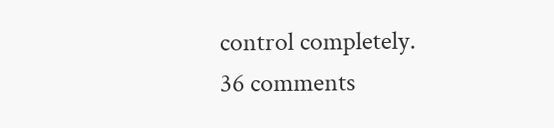control completely.
36 comments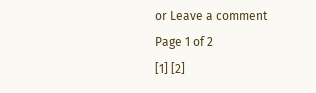or Leave a comment
Page 1 of 2
[1] [2]